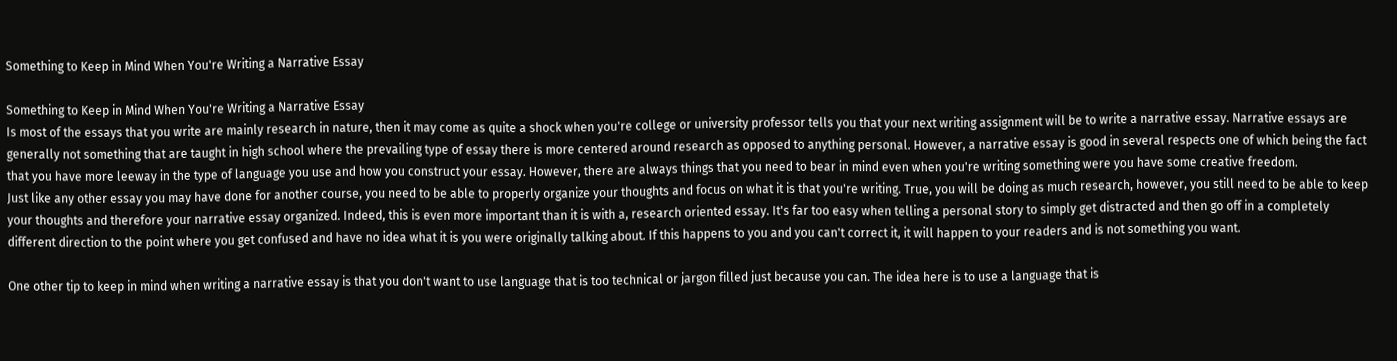Something to Keep in Mind When You're Writing a Narrative Essay

Something to Keep in Mind When You're Writing a Narrative Essay
Is most of the essays that you write are mainly research in nature, then it may come as quite a shock when you're college or university professor tells you that your next writing assignment will be to write a narrative essay. Narrative essays are generally not something that are taught in high school where the prevailing type of essay there is more centered around research as opposed to anything personal. However, a narrative essay is good in several respects one of which being the fact that you have more leeway in the type of language you use and how you construct your essay. However, there are always things that you need to bear in mind even when you're writing something were you have some creative freedom.
Just like any other essay you may have done for another course, you need to be able to properly organize your thoughts and focus on what it is that you're writing. True, you will be doing as much research, however, you still need to be able to keep your thoughts and therefore your narrative essay organized. Indeed, this is even more important than it is with a, research oriented essay. It's far too easy when telling a personal story to simply get distracted and then go off in a completely different direction to the point where you get confused and have no idea what it is you were originally talking about. If this happens to you and you can't correct it, it will happen to your readers and is not something you want.

One other tip to keep in mind when writing a narrative essay is that you don't want to use language that is too technical or jargon filled just because you can. The idea here is to use a language that is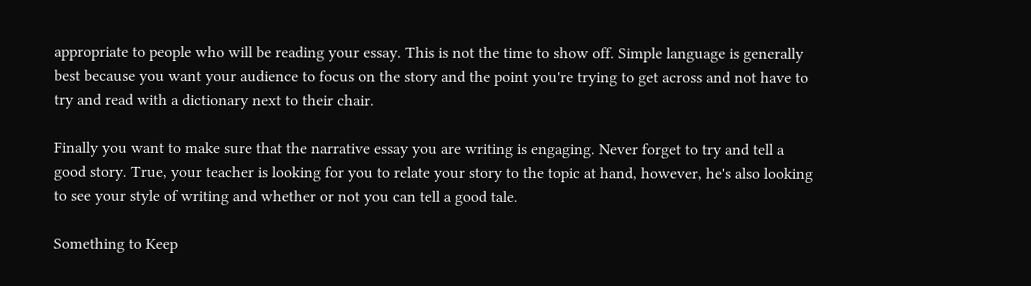appropriate to people who will be reading your essay. This is not the time to show off. Simple language is generally best because you want your audience to focus on the story and the point you're trying to get across and not have to try and read with a dictionary next to their chair.

Finally you want to make sure that the narrative essay you are writing is engaging. Never forget to try and tell a good story. True, your teacher is looking for you to relate your story to the topic at hand, however, he's also looking to see your style of writing and whether or not you can tell a good tale.

Something to Keep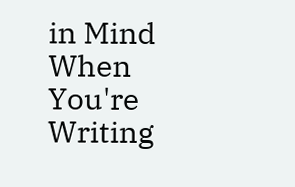in Mind When You're Writing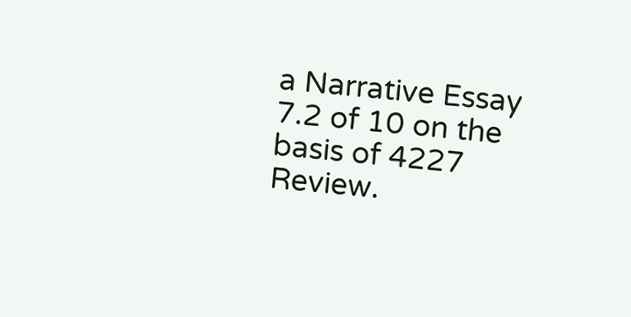a Narrative Essay 7.2 of 10 on the basis of 4227 Review.